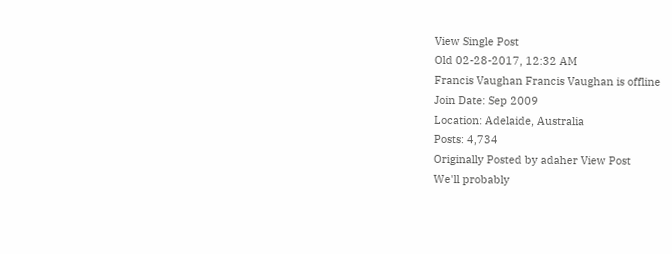View Single Post
Old 02-28-2017, 12:32 AM
Francis Vaughan Francis Vaughan is offline
Join Date: Sep 2009
Location: Adelaide, Australia
Posts: 4,734
Originally Posted by adaher View Post
We'll probably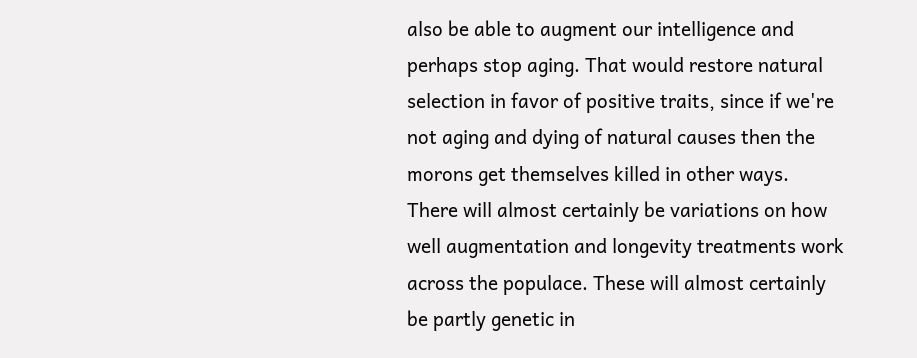also be able to augment our intelligence and perhaps stop aging. That would restore natural selection in favor of positive traits, since if we're not aging and dying of natural causes then the morons get themselves killed in other ways.
There will almost certainly be variations on how well augmentation and longevity treatments work across the populace. These will almost certainly be partly genetic in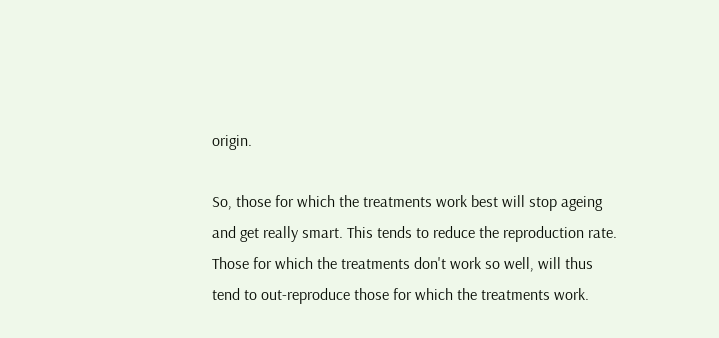origin.

So, those for which the treatments work best will stop ageing and get really smart. This tends to reduce the reproduction rate. Those for which the treatments don't work so well, will thus tend to out-reproduce those for which the treatments work.